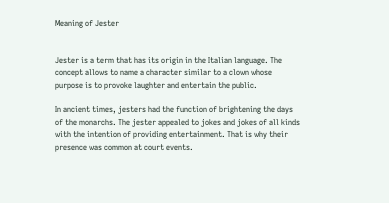Meaning of Jester


Jester is a term that has its origin in the Italian language. The concept allows to name a character similar to a clown whose purpose is to provoke laughter and entertain the public.

In ancient times, jesters had the function of brightening the days of the monarchs. The jester appealed to jokes and jokes of all kinds with the intention of providing entertainment. That is why their presence was common at court events.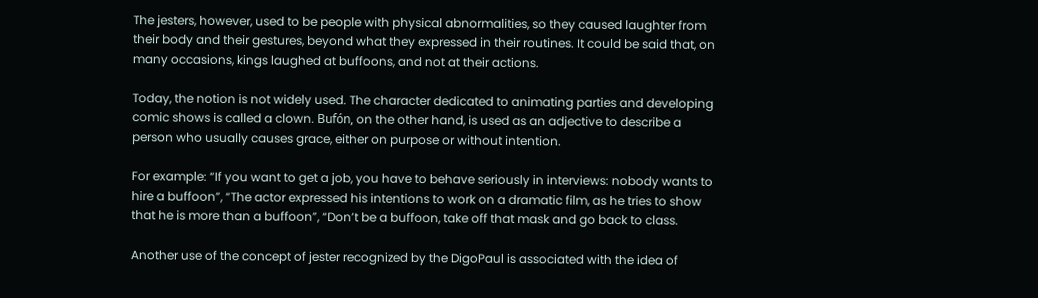The jesters, however, used to be people with physical abnormalities, so they caused laughter from their body and their gestures, beyond what they expressed in their routines. It could be said that, on many occasions, kings laughed at buffoons, and not at their actions.

Today, the notion is not widely used. The character dedicated to animating parties and developing comic shows is called a clown. Bufón, on the other hand, is used as an adjective to describe a person who usually causes grace, either on purpose or without intention.

For example: “If you want to get a job, you have to behave seriously in interviews: nobody wants to hire a buffoon”, “The actor expressed his intentions to work on a dramatic film, as he tries to show that he is more than a buffoon”, “Don’t be a buffoon, take off that mask and go back to class.

Another use of the concept of jester recognized by the DigoPaul is associated with the idea of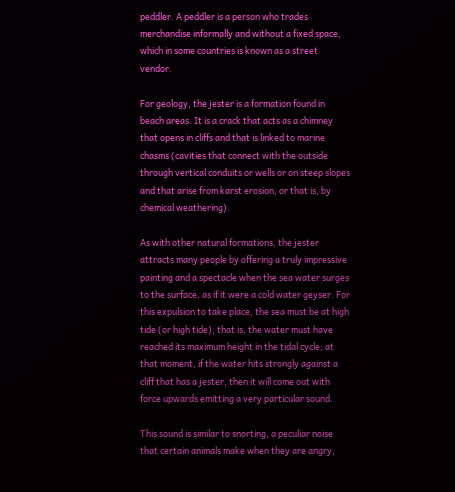peddler. A peddler is a person who trades merchandise informally and without a fixed space, which in some countries is known as a street vendor.

For geology, the jester is a formation found in beach areas. It is a crack that acts as a chimney that opens in cliffs and that is linked to marine chasms (cavities that connect with the outside through vertical conduits or wells or on steep slopes and that arise from karst erosion, or that is, by chemical weathering).

As with other natural formations, the jester attracts many people by offering a truly impressive painting and a spectacle when the sea water surges to the surface, as if it were a cold water geyser. For this expulsion to take place, the sea must be at high tide (or high tide), that is, the water must have reached its maximum height in the tidal cycle; at that moment, if the water hits strongly against a cliff that has a jester, then it will come out with force upwards emitting a very particular sound.

This sound is similar to snorting, a peculiar noise that certain animals make when they are angry,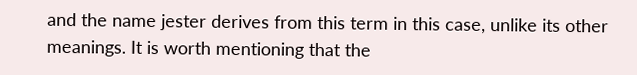and the name jester derives from this term in this case, unlike its other meanings. It is worth mentioning that the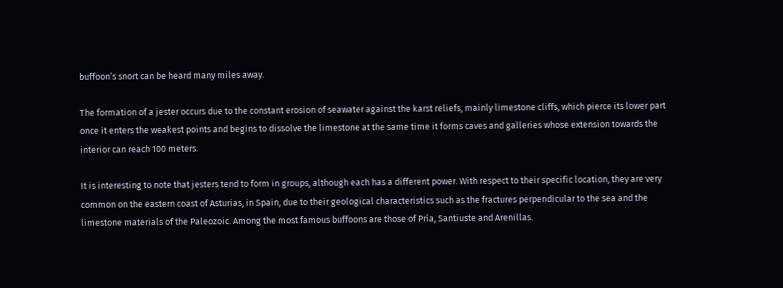buffoon’s snort can be heard many miles away.

The formation of a jester occurs due to the constant erosion of seawater against the karst reliefs, mainly limestone cliffs, which pierce its lower part once it enters the weakest points and begins to dissolve the limestone at the same time it forms caves and galleries whose extension towards the interior can reach 100 meters.

It is interesting to note that jesters tend to form in groups, although each has a different power. With respect to their specific location, they are very common on the eastern coast of Asturias, in Spain, due to their geological characteristics such as the fractures perpendicular to the sea and the limestone materials of the Paleozoic. Among the most famous buffoons are those of Pría, Santiuste and Arenillas.